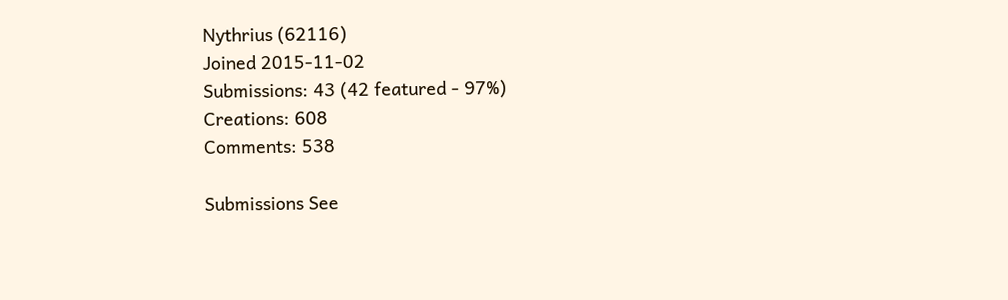Nythrius (62116)
Joined 2015-11-02
Submissions: 43 (42 featured - 97%)
Creations: 608
Comments: 538

Submissions See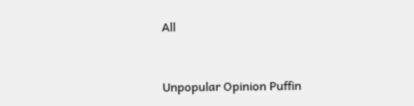All


Unpopular Opinion Puffin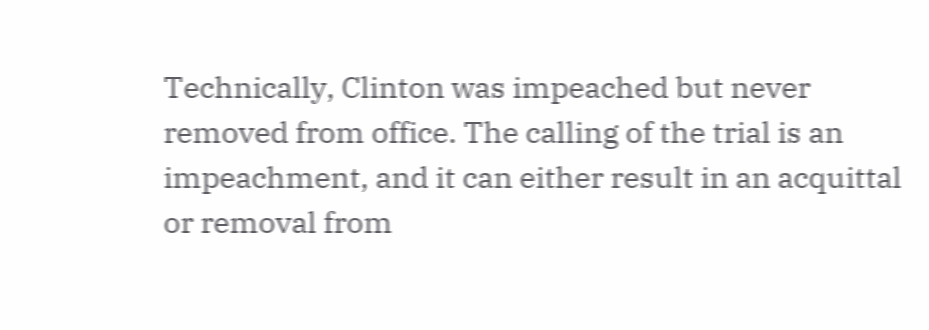Technically, Clinton was impeached but never removed from office. The calling of the trial is an impeachment, and it can either result in an acquittal or removal from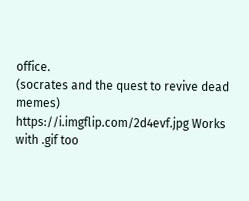office.
(socrates and the quest to revive dead memes)
https://i.imgflip.com/2d4evf.jpg Works with .gif too